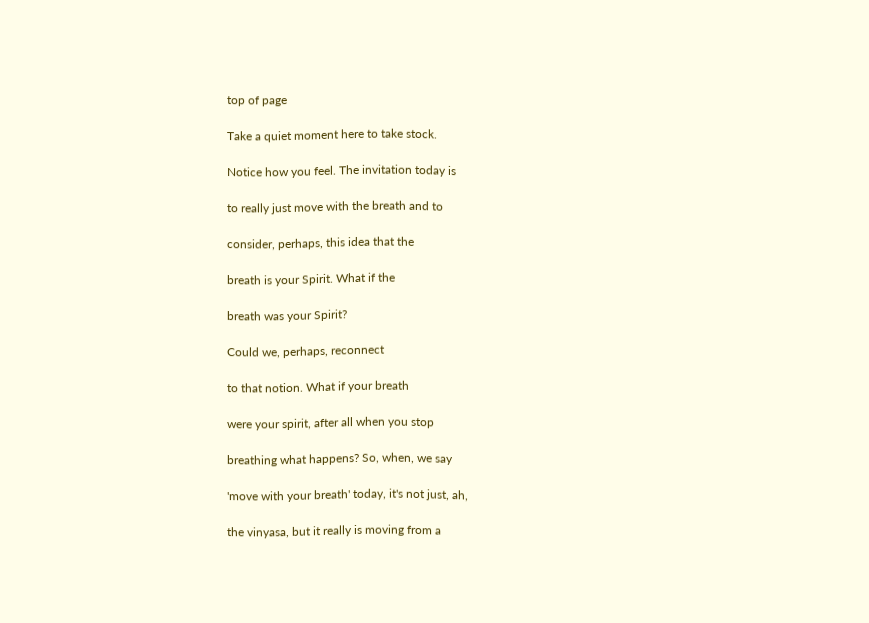top of page

Take a quiet moment here to take stock.

Notice how you feel. The invitation today is

to really just move with the breath and to

consider, perhaps, this idea that the

breath is your Spirit. What if the

breath was your Spirit?

Could we, perhaps, reconnect

to that notion. What if your breath

were your spirit, after all when you stop

breathing what happens? So, when, we say

'move with your breath' today, it's not just, ah,

the vinyasa, but it really is moving from a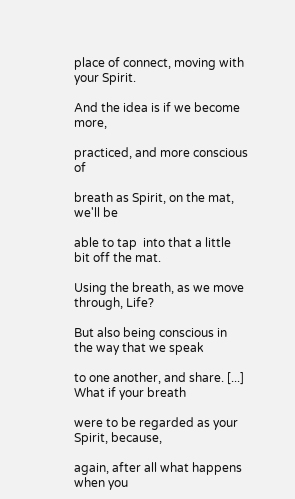place of connect, moving with your Spirit.

And the idea is if we become more,

practiced, and more conscious of

breath as Spirit, on the mat, we'll be

able to tap  into that a little bit off the mat.

Using the breath, as we move through, Life?

But also being conscious in the way that we speak

to one another, and share. [...] What if your breath

were to be regarded as your Spirit, because,

again, after all what happens when you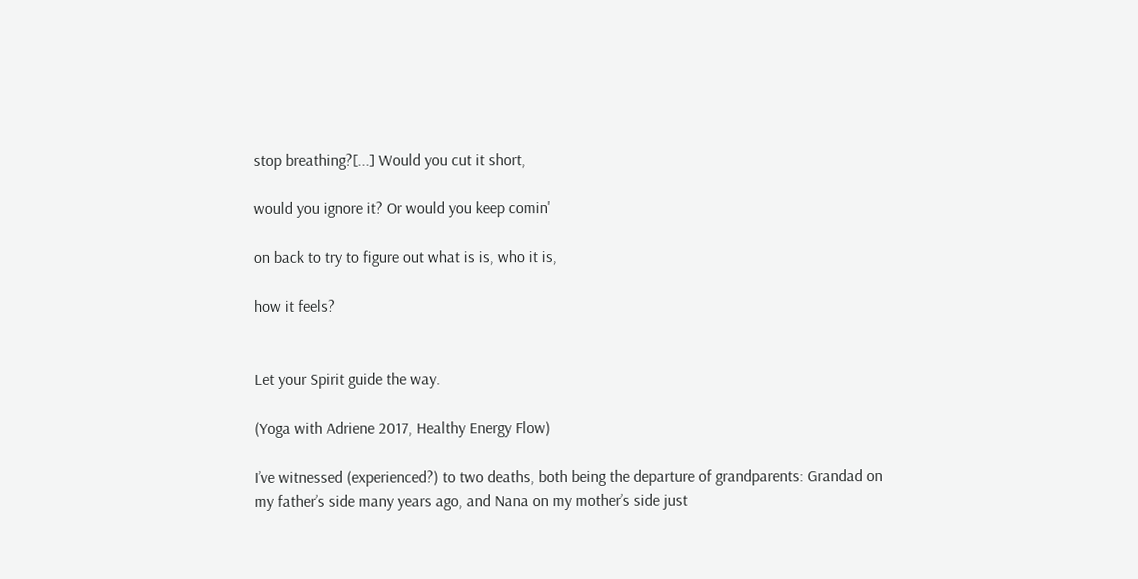stop breathing?[...] Would you cut it short,

would you ignore it? Or would you keep comin'

on back to try to figure out what is is, who it is,

how it feels?


Let your Spirit guide the way.

(Yoga with Adriene 2017, Healthy Energy Flow)

I’ve witnessed (experienced?) to two deaths, both being the departure of grandparents: Grandad on my father’s side many years ago, and Nana on my mother’s side just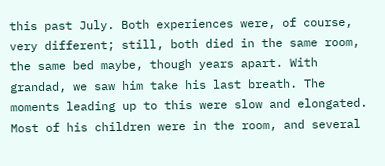this past July. Both experiences were, of course, very different; still, both died in the same room, the same bed maybe, though years apart. With grandad, we saw him take his last breath. The moments leading up to this were slow and elongated. Most of his children were in the room, and several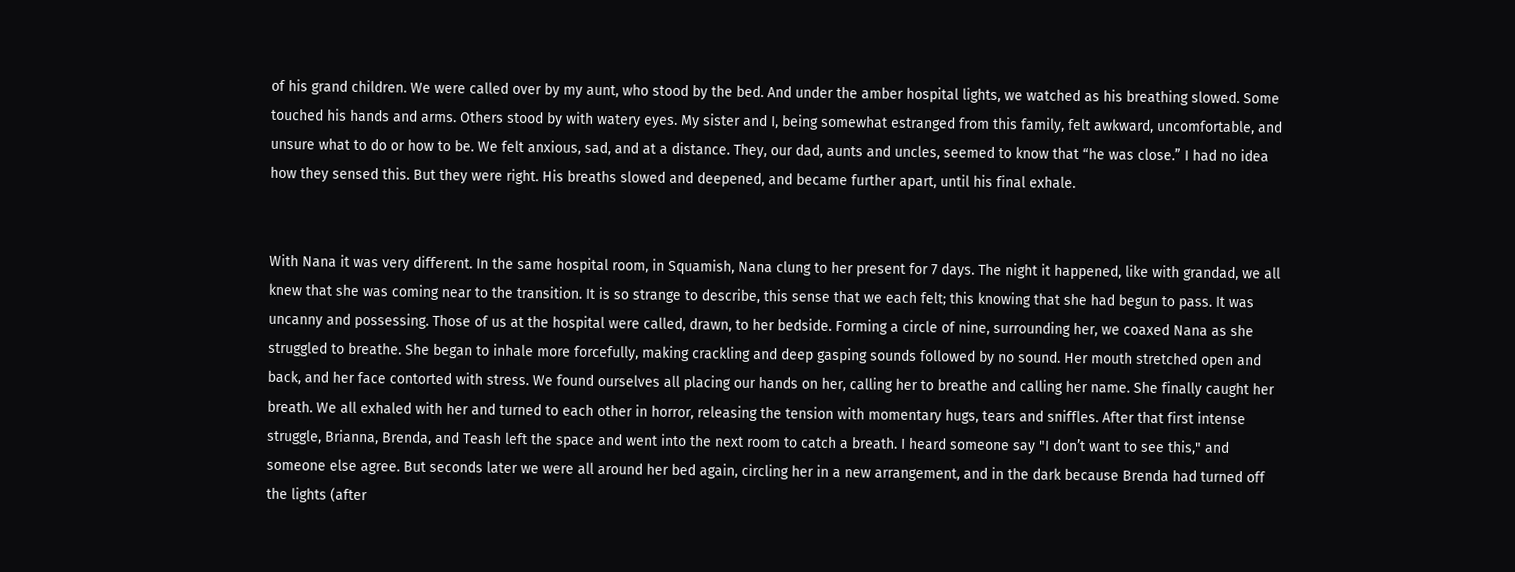of his grand children. We were called over by my aunt, who stood by the bed. And under the amber hospital lights, we watched as his breathing slowed. Some touched his hands and arms. Others stood by with watery eyes. My sister and I, being somewhat estranged from this family, felt awkward, uncomfortable, and unsure what to do or how to be. We felt anxious, sad, and at a distance. They, our dad, aunts and uncles, seemed to know that “he was close.” I had no idea how they sensed this. But they were right. His breaths slowed and deepened, and became further apart, until his final exhale.


With Nana it was very different. In the same hospital room, in Squamish, Nana clung to her present for 7 days. The night it happened, like with grandad, we all knew that she was coming near to the transition. It is so strange to describe, this sense that we each felt; this knowing that she had begun to pass. It was uncanny and possessing. Those of us at the hospital were called, drawn, to her bedside. Forming a circle of nine, surrounding her, we coaxed Nana as she struggled to breathe. She began to inhale more forcefully, making crackling and deep gasping sounds followed by no sound. Her mouth stretched open and back, and her face contorted with stress. We found ourselves all placing our hands on her, calling her to breathe and calling her name. She finally caught her breath. We all exhaled with her and turned to each other in horror, releasing the tension with momentary hugs, tears and sniffles. After that first intense struggle, Brianna, Brenda, and Teash left the space and went into the next room to catch a breath. I heard someone say "I don’t want to see this," and someone else agree. But seconds later we were all around her bed again, circling her in a new arrangement, and in the dark because Brenda had turned off the lights (after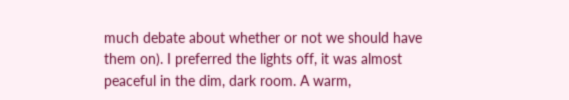much debate about whether or not we should have them on). I preferred the lights off, it was almost peaceful in the dim, dark room. A warm,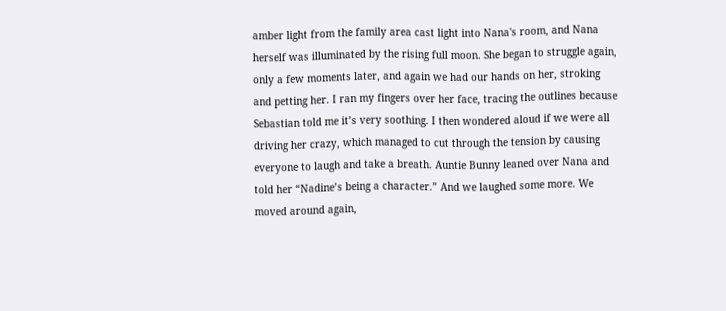amber light from the family area cast light into Nana's room, and Nana herself was illuminated by the rising full moon. She began to struggle again, only a few moments later, and again we had our hands on her, stroking and petting her. I ran my fingers over her face, tracing the outlines because Sebastian told me it’s very soothing. I then wondered aloud if we were all driving her crazy, which managed to cut through the tension by causing everyone to laugh and take a breath. Auntie Bunny leaned over Nana and told her “Nadine’s being a character.” And we laughed some more. We moved around again,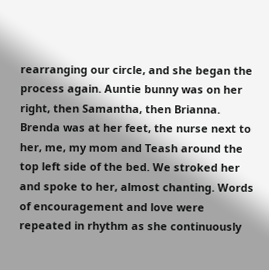rearranging our circle, and she began the process again. Auntie bunny was on her right, then Samantha, then Brianna. Brenda was at her feet, the nurse next to her, me, my mom and Teash around the top left side of the bed. We stroked her and spoke to her, almost chanting. Words of encouragement and love were repeated in rhythm as she continuously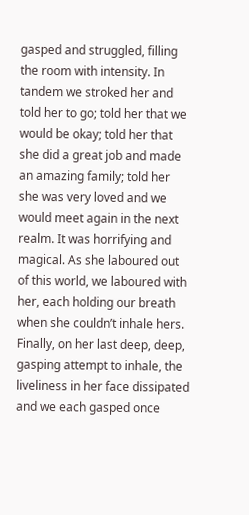gasped and struggled, filling the room with intensity. In tandem we stroked her and told her to go; told her that we would be okay; told her that she did a great job and made an amazing family; told her she was very loved and we would meet again in the next realm. It was horrifying and magical. As she laboured out of this world, we laboured with her, each holding our breath when she couldn’t inhale hers. Finally, on her last deep, deep, gasping attempt to inhale, the liveliness in her face dissipated and we each gasped once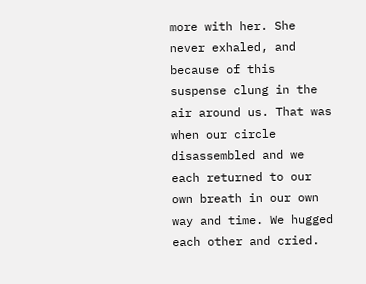more with her. She never exhaled, and because of this suspense clung in the air around us. That was when our circle disassembled and we each returned to our own breath in our own way and time. We hugged each other and cried.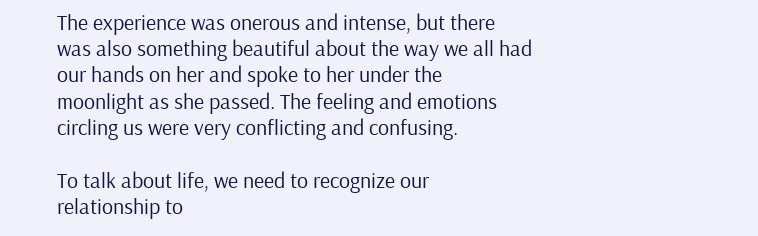The experience was onerous and intense, but there was also something beautiful about the way we all had our hands on her and spoke to her under the moonlight as she passed. The feeling and emotions circling us were very conflicting and confusing.

To talk about life, we need to recognize our relationship to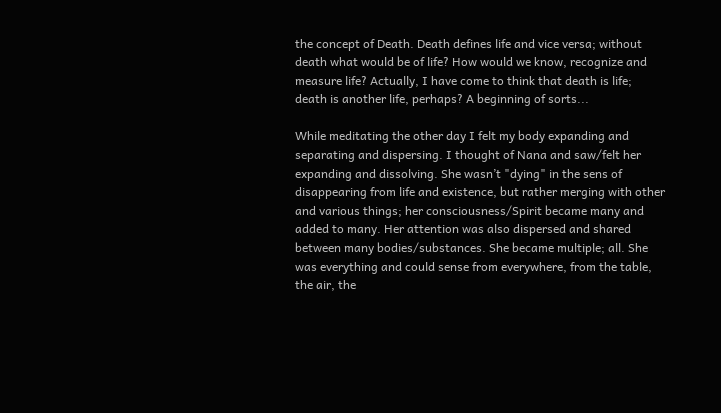the concept of Death. Death defines life and vice versa; without death what would be of life? How would we know, recognize and measure life? Actually, I have come to think that death is life; death is another life, perhaps? A beginning of sorts...

While meditating the other day I felt my body expanding and separating and dispersing. I thought of Nana and saw/felt her expanding and dissolving. She wasn’t "dying" in the sens of disappearing from life and existence, but rather merging with other and various things; her consciousness/Spirit became many and added to many. Her attention was also dispersed and shared between many bodies/substances. She became multiple; all. She was everything and could sense from everywhere, from the table, the air, the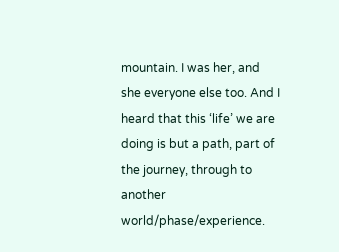mountain. I was her, and she everyone else too. And I heard that this ‘life’ we are doing is but a path, part of the journey, through to another world/phase/experience.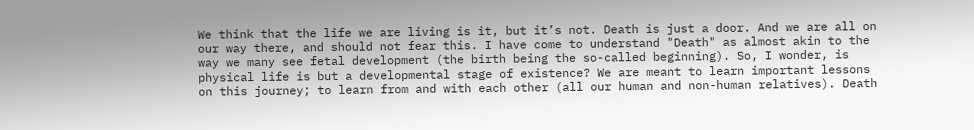We think that the life we are living is it, but it’s not. Death is just a door. And we are all on our way there, and should not fear this. I have come to understand "Death" as almost akin to the way we many see fetal development (the birth being the so-called beginning). So, I wonder, is physical life is but a developmental stage of existence? We are meant to learn important lessons on this journey; to learn from and with each other (all our human and non-human relatives). Death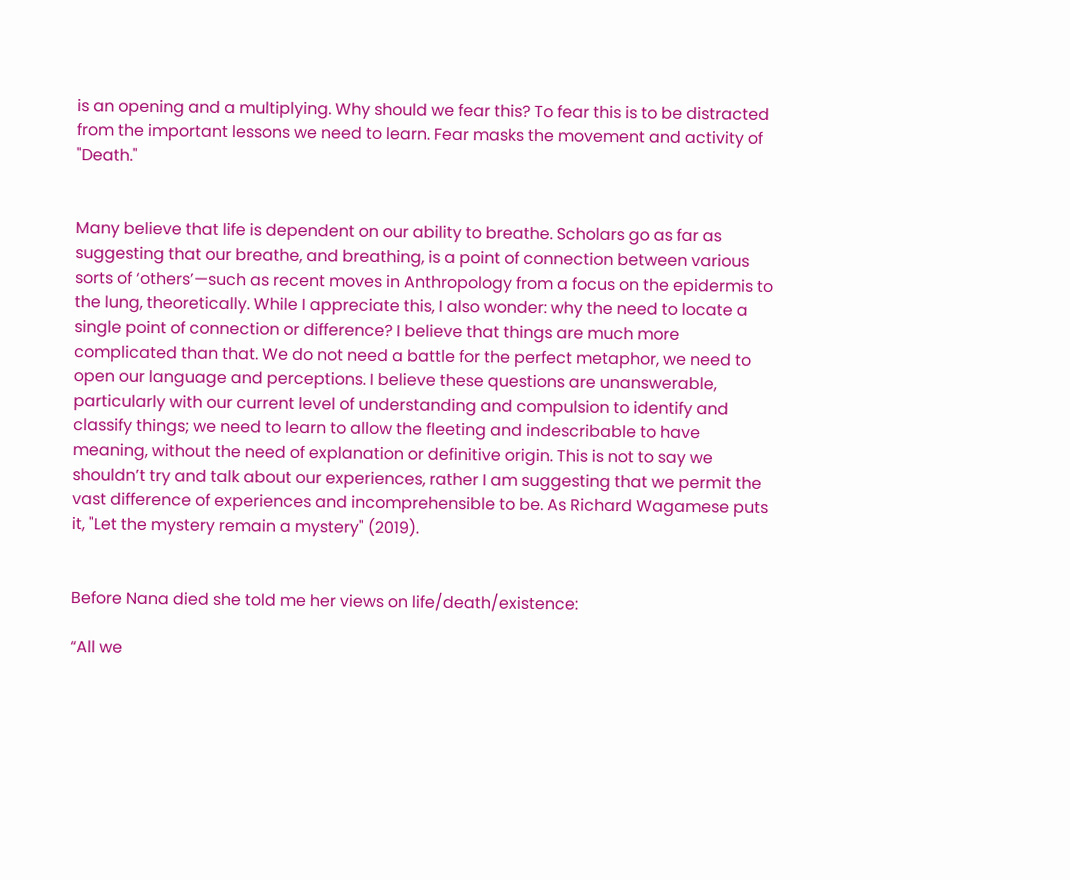is an opening and a multiplying. Why should we fear this? To fear this is to be distracted from the important lessons we need to learn. Fear masks the movement and activity of "Death."


Many believe that life is dependent on our ability to breathe. Scholars go as far as suggesting that our breathe, and breathing, is a point of connection between various sorts of ‘others’—such as recent moves in Anthropology from a focus on the epidermis to the lung, theoretically. While I appreciate this, I also wonder: why the need to locate a single point of connection or difference? I believe that things are much more complicated than that. We do not need a battle for the perfect metaphor, we need to open our language and perceptions. I believe these questions are unanswerable, particularly with our current level of understanding and compulsion to identify and classify things; we need to learn to allow the fleeting and indescribable to have meaning, without the need of explanation or definitive origin. This is not to say we shouldn’t try and talk about our experiences, rather I am suggesting that we permit the vast difference of experiences and incomprehensible to be. As Richard Wagamese puts it, "Let the mystery remain a mystery" (2019).


Before Nana died she told me her views on life/death/existence:

“All we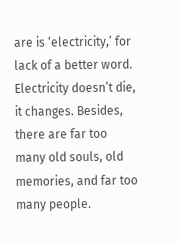are is ‘electricity,’ for lack of a better word. Electricity doesn’t die, it changes. Besides, there are far too many old souls, old memories, and far too many people.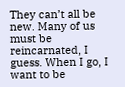They can’t all be new. Many of us must be reincarnated, I guess. When I go, I want to be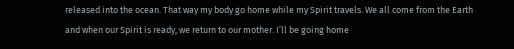released into the ocean. That way my body go home while my Spirit travels. We all come from the Earth and when our Spirit is ready, we return to our mother. I’ll be going home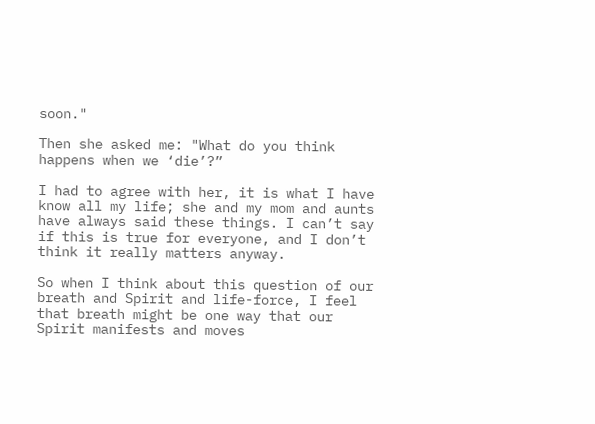soon."

Then she asked me: "What do you think happens when we ‘die’?”

I had to agree with her, it is what I have know all my life; she and my mom and aunts have always said these things. I can’t say if this is true for everyone, and I don’t think it really matters anyway.

So when I think about this question of our breath and Spirit and life-force, I feel that breath might be one way that our Spirit manifests and moves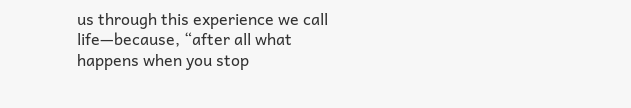us through this experience we call life—because, “after all what happens when you stop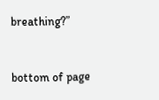breathing?”


bottom of page